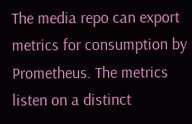The media repo can export metrics for consumption by Prometheus. The metrics listen on a distinct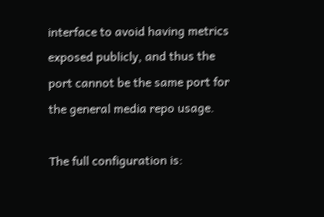interface to avoid having metrics exposed publicly, and thus the port cannot be the same port for the general media repo usage.

The full configuration is: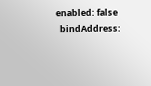enabled: false
  bindAddress: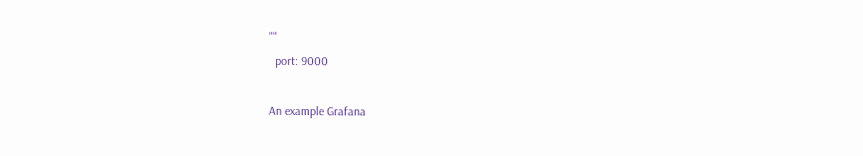""
  port: 9000

An example Grafana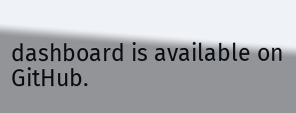dashboard is available on GitHub.